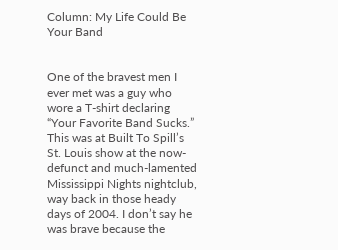Column: My Life Could Be Your Band


One of the bravest men I ever met was a guy who wore a T-shirt declaring “Your Favorite Band Sucks.” This was at Built To Spill’s St. Louis show at the now-defunct and much-lamented Mississippi Nights nightclub, way back in those heady days of 2004. I don’t say he was brave because the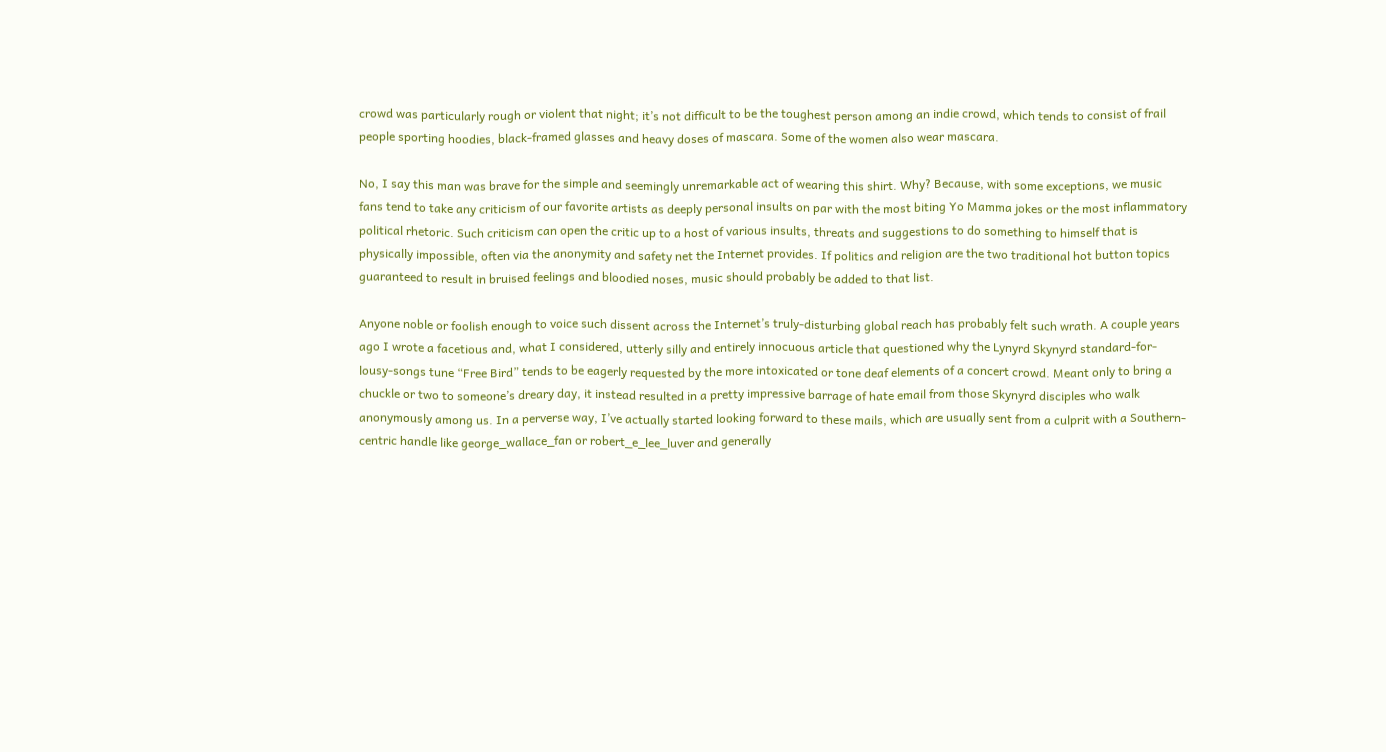crowd was particularly rough or violent that night; it’s not difficult to be the toughest person among an indie crowd, which tends to consist of frail people sporting hoodies, black-framed glasses and heavy doses of mascara. Some of the women also wear mascara.

No, I say this man was brave for the simple and seemingly unremarkable act of wearing this shirt. Why? Because, with some exceptions, we music fans tend to take any criticism of our favorite artists as deeply personal insults on par with the most biting Yo Mamma jokes or the most inflammatory political rhetoric. Such criticism can open the critic up to a host of various insults, threats and suggestions to do something to himself that is physically impossible, often via the anonymity and safety net the Internet provides. If politics and religion are the two traditional hot button topics guaranteed to result in bruised feelings and bloodied noses, music should probably be added to that list.

Anyone noble or foolish enough to voice such dissent across the Internet’s truly-disturbing global reach has probably felt such wrath. A couple years ago I wrote a facetious and, what I considered, utterly silly and entirely innocuous article that questioned why the Lynyrd Skynyrd standard-for-lousy-songs tune “Free Bird” tends to be eagerly requested by the more intoxicated or tone deaf elements of a concert crowd. Meant only to bring a chuckle or two to someone’s dreary day, it instead resulted in a pretty impressive barrage of hate email from those Skynyrd disciples who walk anonymously among us. In a perverse way, I’ve actually started looking forward to these mails, which are usually sent from a culprit with a Southern-centric handle like george_wallace_fan or robert_e_lee_luver and generally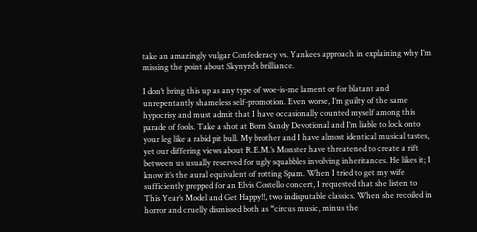take an amazingly vulgar Confederacy vs. Yankees approach in explaining why I’m missing the point about Skynyrd’s brilliance.

I don’t bring this up as any type of woe-is-me lament or for blatant and unrepentantly shameless self-promotion. Even worse, I’m guilty of the same hypocrisy and must admit that I have occasionally counted myself among this parade of fools. Take a shot at Born Sandy Devotional and I’m liable to lock onto your leg like a rabid pit bull. My brother and I have almost identical musical tastes, yet our differing views about R.E.M.’s Monster have threatened to create a rift between us usually reserved for ugly squabbles involving inheritances. He likes it; I know it’s the aural equivalent of rotting Spam. When I tried to get my wife sufficiently prepped for an Elvis Costello concert, I requested that she listen to This Year’s Model and Get Happy!!, two indisputable classics. When she recoiled in horror and cruelly dismissed both as “circus music, minus the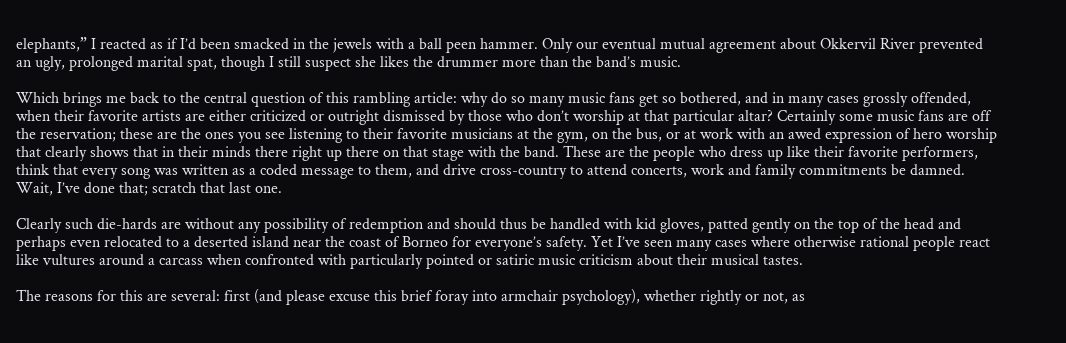elephants,” I reacted as if I’d been smacked in the jewels with a ball peen hammer. Only our eventual mutual agreement about Okkervil River prevented an ugly, prolonged marital spat, though I still suspect she likes the drummer more than the band’s music.

Which brings me back to the central question of this rambling article: why do so many music fans get so bothered, and in many cases grossly offended, when their favorite artists are either criticized or outright dismissed by those who don’t worship at that particular altar? Certainly some music fans are off the reservation; these are the ones you see listening to their favorite musicians at the gym, on the bus, or at work with an awed expression of hero worship that clearly shows that in their minds there right up there on that stage with the band. These are the people who dress up like their favorite performers, think that every song was written as a coded message to them, and drive cross-country to attend concerts, work and family commitments be damned. Wait, I’ve done that; scratch that last one.

Clearly such die-hards are without any possibility of redemption and should thus be handled with kid gloves, patted gently on the top of the head and perhaps even relocated to a deserted island near the coast of Borneo for everyone’s safety. Yet I’ve seen many cases where otherwise rational people react like vultures around a carcass when confronted with particularly pointed or satiric music criticism about their musical tastes.

The reasons for this are several: first (and please excuse this brief foray into armchair psychology), whether rightly or not, as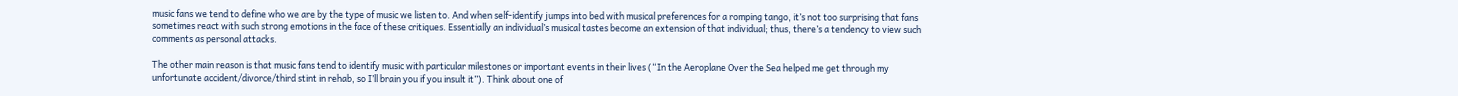music fans we tend to define who we are by the type of music we listen to. And when self-identify jumps into bed with musical preferences for a romping tango, it’s not too surprising that fans sometimes react with such strong emotions in the face of these critiques. Essentially an individual’s musical tastes become an extension of that individual; thus, there’s a tendency to view such comments as personal attacks.

The other main reason is that music fans tend to identify music with particular milestones or important events in their lives (“In the Aeroplane Over the Sea helped me get through my unfortunate accident/divorce/third stint in rehab, so I’ll brain you if you insult it”). Think about one of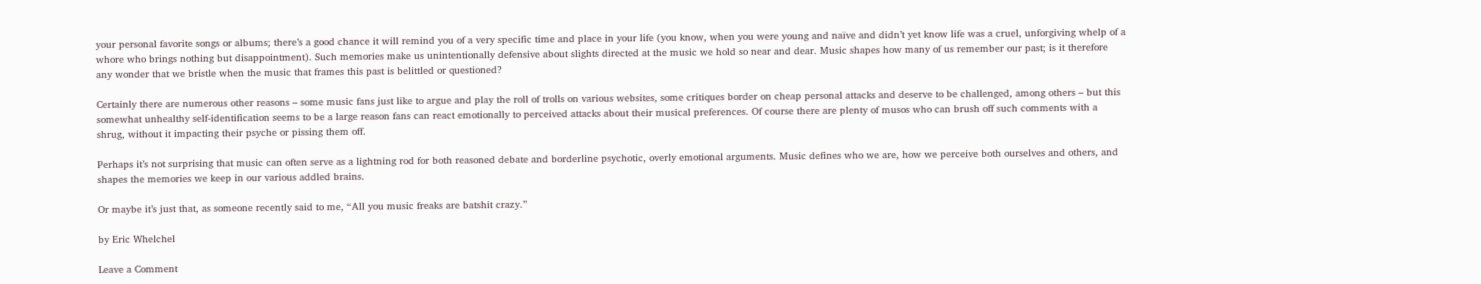your personal favorite songs or albums; there’s a good chance it will remind you of a very specific time and place in your life (you know, when you were young and naïve and didn’t yet know life was a cruel, unforgiving whelp of a whore who brings nothing but disappointment). Such memories make us unintentionally defensive about slights directed at the music we hold so near and dear. Music shapes how many of us remember our past; is it therefore any wonder that we bristle when the music that frames this past is belittled or questioned?

Certainly there are numerous other reasons – some music fans just like to argue and play the roll of trolls on various websites, some critiques border on cheap personal attacks and deserve to be challenged, among others – but this somewhat unhealthy self-identification seems to be a large reason fans can react emotionally to perceived attacks about their musical preferences. Of course there are plenty of musos who can brush off such comments with a shrug, without it impacting their psyche or pissing them off.

Perhaps it’s not surprising that music can often serve as a lightning rod for both reasoned debate and borderline psychotic, overly emotional arguments. Music defines who we are, how we perceive both ourselves and others, and shapes the memories we keep in our various addled brains.

Or maybe it’s just that, as someone recently said to me, “All you music freaks are batshit crazy.”

by Eric Whelchel

Leave a Comment